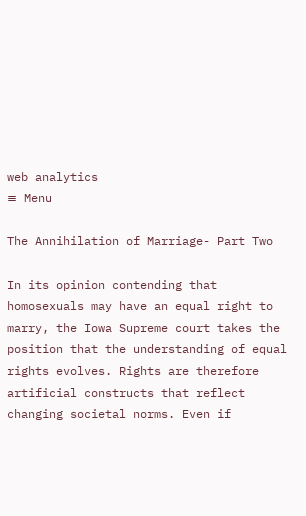web analytics
≡ Menu

The Annihilation of Marriage- Part Two

In its opinion contending that homosexuals may have an equal right to marry, the Iowa Supreme court takes the position that the understanding of equal rights evolves. Rights are therefore artificial constructs that reflect changing societal norms. Even if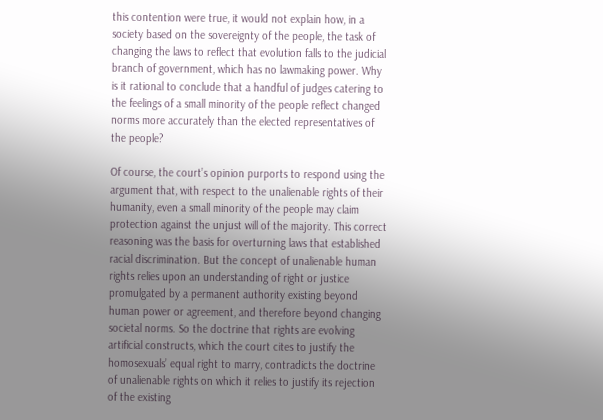this contention were true, it would not explain how, in a society based on the sovereignty of the people, the task of changing the laws to reflect that evolution falls to the judicial branch of government, which has no lawmaking power. Why is it rational to conclude that a handful of judges catering to the feelings of a small minority of the people reflect changed norms more accurately than the elected representatives of the people?

Of course, the court’s opinion purports to respond using the argument that, with respect to the unalienable rights of their humanity, even a small minority of the people may claim protection against the unjust will of the majority. This correct reasoning was the basis for overturning laws that established racial discrimination. But the concept of unalienable human rights relies upon an understanding of right or justice promulgated by a permanent authority existing beyond human power or agreement, and therefore beyond changing societal norms. So the doctrine that rights are evolving artificial constructs, which the court cites to justify the homosexuals’ equal right to marry, contradicts the doctrine of unalienable rights on which it relies to justify its rejection of the existing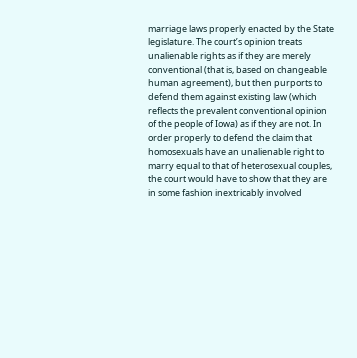marriage laws properly enacted by the State legislature. The court’s opinion treats unalienable rights as if they are merely conventional (that is, based on changeable human agreement), but then purports to defend them against existing law (which reflects the prevalent conventional opinion of the people of Iowa) as if they are not. In order properly to defend the claim that homosexuals have an unalienable right to marry equal to that of heterosexual couples, the court would have to show that they are in some fashion inextricably involved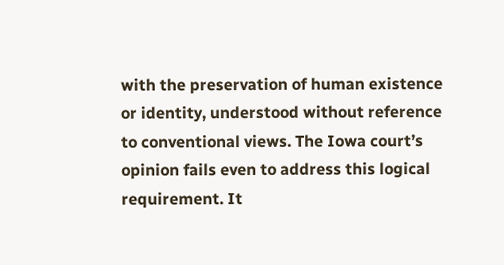with the preservation of human existence or identity, understood without reference to conventional views. The Iowa court’s opinion fails even to address this logical requirement. It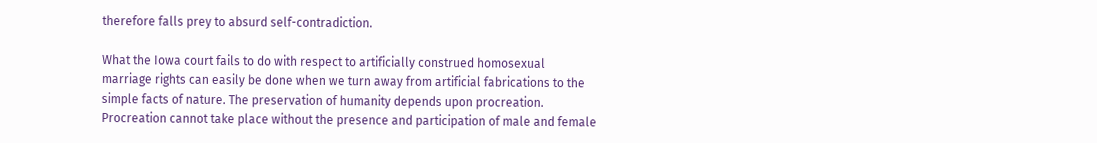therefore falls prey to absurd self-contradiction.

What the Iowa court fails to do with respect to artificially construed homosexual marriage rights can easily be done when we turn away from artificial fabrications to the simple facts of nature. The preservation of humanity depends upon procreation. Procreation cannot take place without the presence and participation of male and female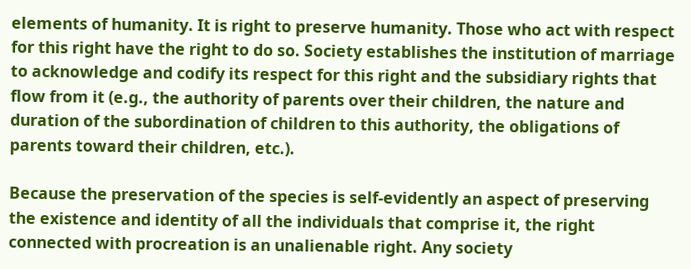elements of humanity. It is right to preserve humanity. Those who act with respect for this right have the right to do so. Society establishes the institution of marriage to acknowledge and codify its respect for this right and the subsidiary rights that flow from it (e.g., the authority of parents over their children, the nature and duration of the subordination of children to this authority, the obligations of parents toward their children, etc.).

Because the preservation of the species is self-evidently an aspect of preserving the existence and identity of all the individuals that comprise it, the right connected with procreation is an unalienable right. Any society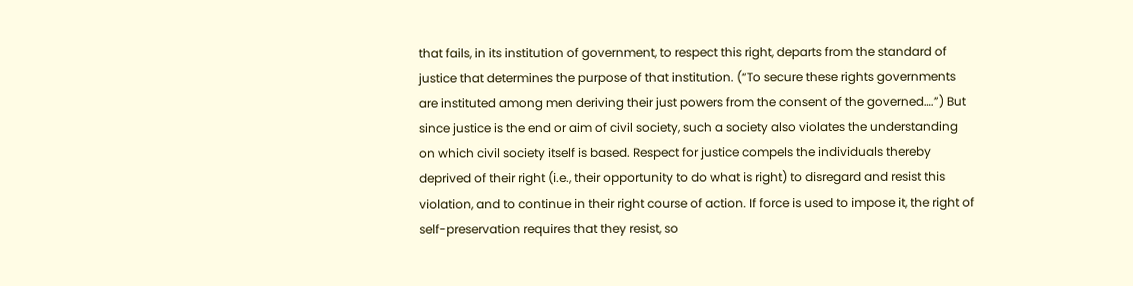that fails, in its institution of government, to respect this right, departs from the standard of justice that determines the purpose of that institution. (“To secure these rights governments are instituted among men deriving their just powers from the consent of the governed….”) But since justice is the end or aim of civil society, such a society also violates the understanding on which civil society itself is based. Respect for justice compels the individuals thereby deprived of their right (i.e., their opportunity to do what is right) to disregard and resist this violation, and to continue in their right course of action. If force is used to impose it, the right of self-preservation requires that they resist, so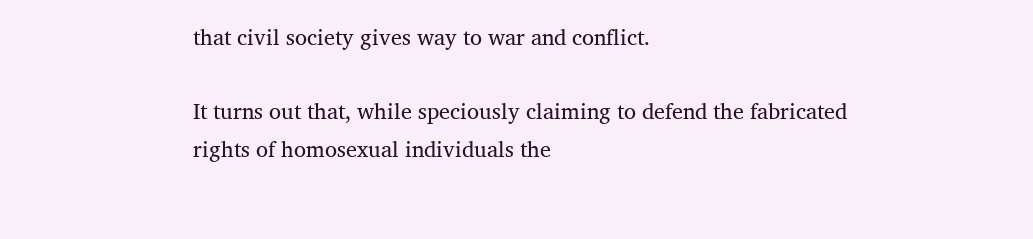that civil society gives way to war and conflict.

It turns out that, while speciously claiming to defend the fabricated rights of homosexual individuals the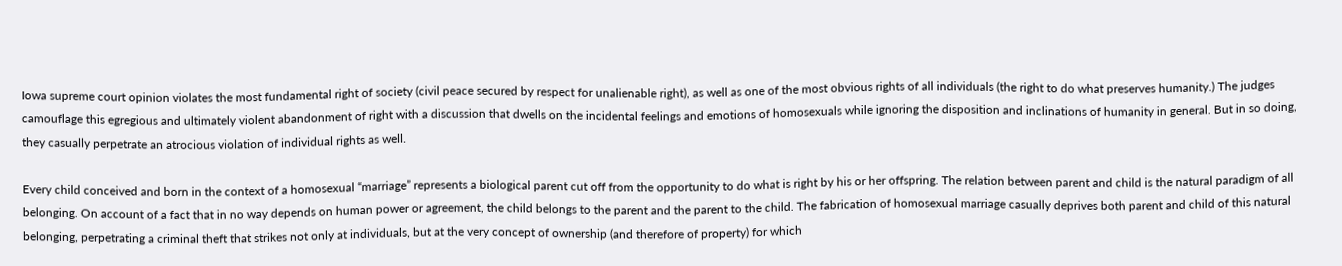Iowa supreme court opinion violates the most fundamental right of society (civil peace secured by respect for unalienable right), as well as one of the most obvious rights of all individuals (the right to do what preserves humanity.) The judges camouflage this egregious and ultimately violent abandonment of right with a discussion that dwells on the incidental feelings and emotions of homosexuals while ignoring the disposition and inclinations of humanity in general. But in so doing, they casually perpetrate an atrocious violation of individual rights as well.

Every child conceived and born in the context of a homosexual “marriage” represents a biological parent cut off from the opportunity to do what is right by his or her offspring. The relation between parent and child is the natural paradigm of all belonging. On account of a fact that in no way depends on human power or agreement, the child belongs to the parent and the parent to the child. The fabrication of homosexual marriage casually deprives both parent and child of this natural belonging, perpetrating a criminal theft that strikes not only at individuals, but at the very concept of ownership (and therefore of property) for which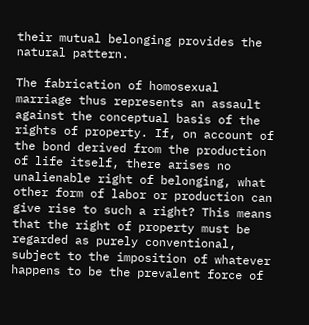their mutual belonging provides the natural pattern.

The fabrication of homosexual marriage thus represents an assault against the conceptual basis of the rights of property. If, on account of the bond derived from the production of life itself, there arises no unalienable right of belonging, what other form of labor or production can give rise to such a right? This means that the right of property must be regarded as purely conventional, subject to the imposition of whatever happens to be the prevalent force of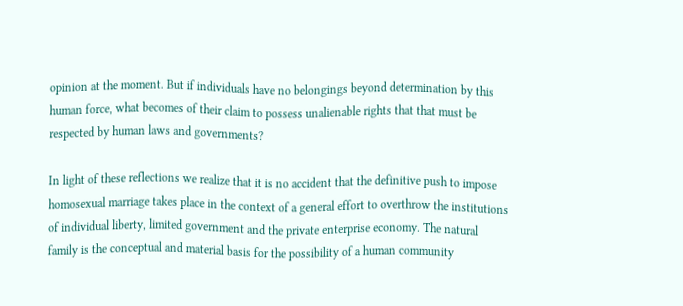opinion at the moment. But if individuals have no belongings beyond determination by this human force, what becomes of their claim to possess unalienable rights that that must be respected by human laws and governments?

In light of these reflections we realize that it is no accident that the definitive push to impose homosexual marriage takes place in the context of a general effort to overthrow the institutions of individual liberty, limited government and the private enterprise economy. The natural family is the conceptual and material basis for the possibility of a human community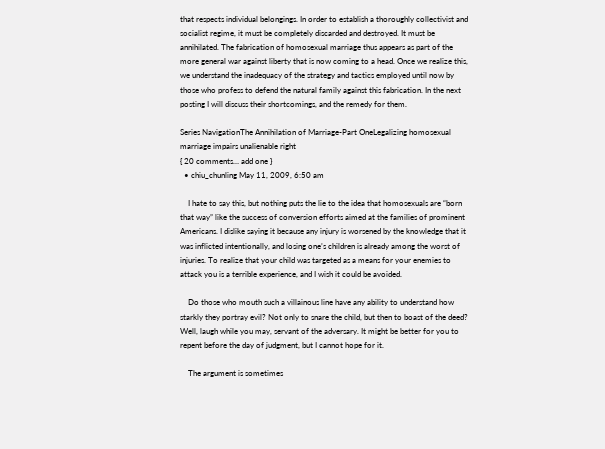that respects individual belongings. In order to establish a thoroughly collectivist and socialist regime, it must be completely discarded and destroyed. It must be annihilated. The fabrication of homosexual marriage thus appears as part of the more general war against liberty that is now coming to a head. Once we realize this, we understand the inadequacy of the strategy and tactics employed until now by those who profess to defend the natural family against this fabrication. In the next posting I will discuss their shortcomings, and the remedy for them.

Series NavigationThe Annihilation of Marriage-Part OneLegalizing homosexual marriage impairs unalienable right
{ 20 comments… add one }
  • chiu_chunling May 11, 2009, 6:50 am

    I hate to say this, but nothing puts the lie to the idea that homosexuals are “born that way” like the success of conversion efforts aimed at the families of prominent Americans. I dislike saying it because any injury is worsened by the knowledge that it was inflicted intentionally, and losing one’s children is already among the worst of injuries. To realize that your child was targeted as a means for your enemies to attack you is a terrible experience, and I wish it could be avoided.

    Do those who mouth such a villainous line have any ability to understand how starkly they portray evil? Not only to snare the child, but then to boast of the deed? Well, laugh while you may, servant of the adversary. It might be better for you to repent before the day of judgment, but I cannot hope for it.

    The argument is sometimes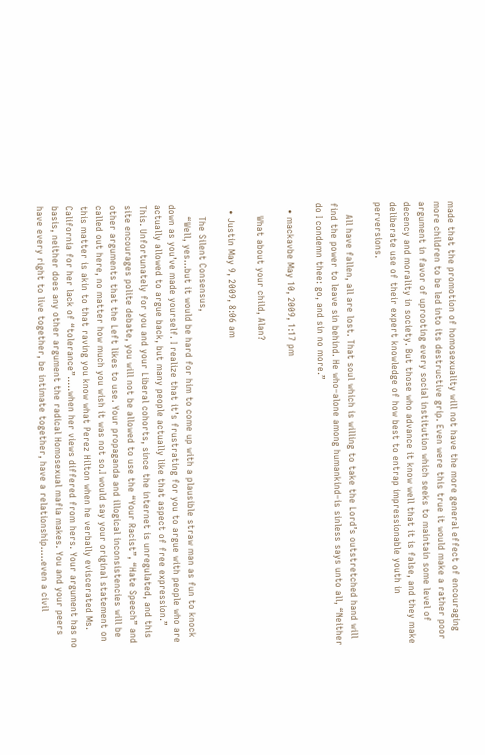made that the promotion of homosexuality will not have the more general effect of encouraging more children to be led into its destructive grip. Even were this true it would make a rather poor argument in favor of uprooting every social institution which seeks to maintain some level of decency and morality in society. But those who advance it know well that it is false, and they make deliberate use of their expert knowledge of how best to entrap impressionable youth in perversions.

    All have fallen, all are lost. That soul which is willing to take the Lord’s outstretched hand will find the power to leave sin behind. He who–alone among humankind–is sinless says unto all, “Neither do I condemn thee: go, and sin no more.”

  • mackavbe May 10, 2009, 1:17 pm

    What about your child, Alan?

  • Justin May 9, 2009, 8:06 am

    The Silent Consensus,
    “Well, yes…but it would be hard for him to come up with a plausible straw man as fun to knock down as you’ve made yourself. I realize that it’s frustrating for you to argue with people who are actually allowed to argue back, but many people actually like that aspect of free expression.” This. Unfortunately for you and your Liberal cohorts, since the internet is unregulated, and this site encourages polite debate, you will not be allowed to use the “Your Racist”, “Hate Speech” and other arguments that the Left likes to use. Your propaganda and illogical inconsistencies will be called out here, no matter how much you wish it was not so.I would say your original statement on this matter is akin to that raving you know what Perez Hilton when he verbally eviscerated Ms. California for her lack of “tolerance”…..when her views differed from hers. Your argument has no basis, neither does any other argument the radical Homosexual mafia makes. You and your peers have every right to live together, be intimate together, have a relationship…..even a civil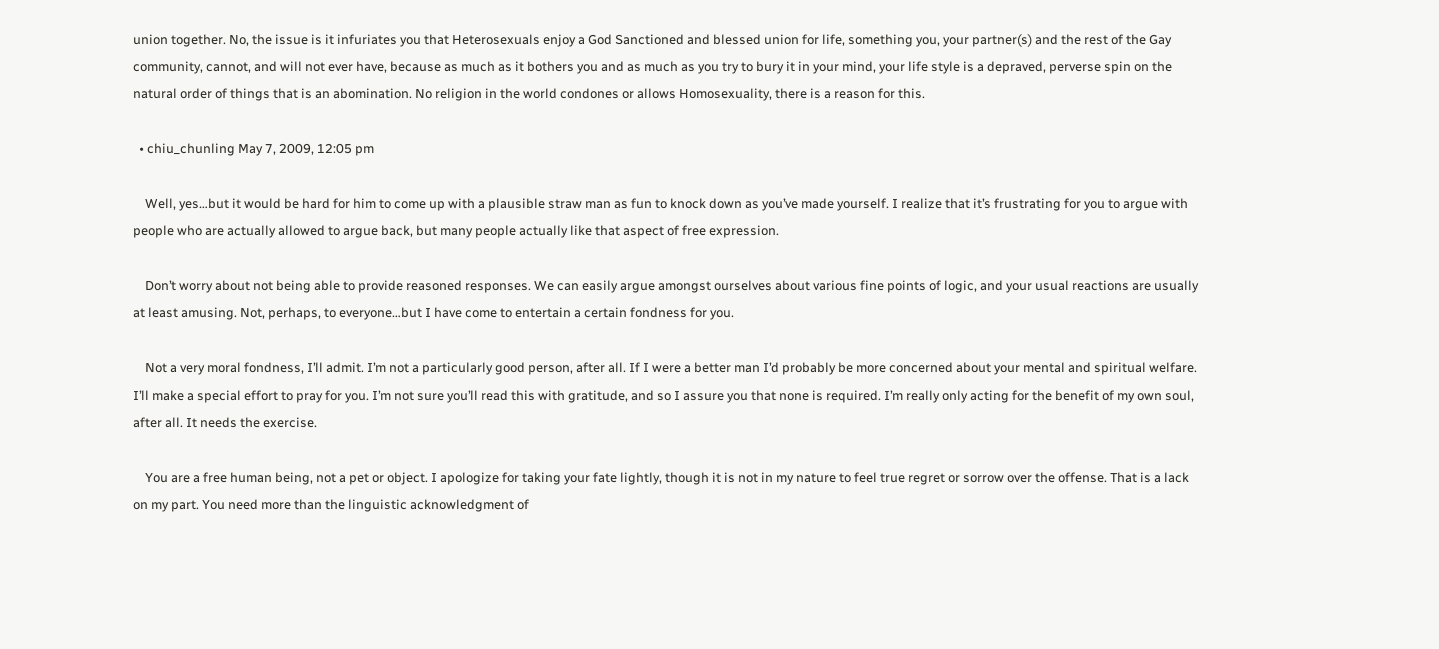union together. No, the issue is it infuriates you that Heterosexuals enjoy a God Sanctioned and blessed union for life, something you, your partner(s) and the rest of the Gay community, cannot, and will not ever have, because as much as it bothers you and as much as you try to bury it in your mind, your life style is a depraved, perverse spin on the natural order of things that is an abomination. No religion in the world condones or allows Homosexuality, there is a reason for this.

  • chiu_chunling May 7, 2009, 12:05 pm

    Well, yes…but it would be hard for him to come up with a plausible straw man as fun to knock down as you’ve made yourself. I realize that it’s frustrating for you to argue with people who are actually allowed to argue back, but many people actually like that aspect of free expression.

    Don’t worry about not being able to provide reasoned responses. We can easily argue amongst ourselves about various fine points of logic, and your usual reactions are usually at least amusing. Not, perhaps, to everyone…but I have come to entertain a certain fondness for you.

    Not a very moral fondness, I’ll admit. I’m not a particularly good person, after all. If I were a better man I’d probably be more concerned about your mental and spiritual welfare. I’ll make a special effort to pray for you. I’m not sure you’ll read this with gratitude, and so I assure you that none is required. I’m really only acting for the benefit of my own soul, after all. It needs the exercise.

    You are a free human being, not a pet or object. I apologize for taking your fate lightly, though it is not in my nature to feel true regret or sorrow over the offense. That is a lack on my part. You need more than the linguistic acknowledgment of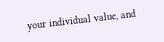your individual value, and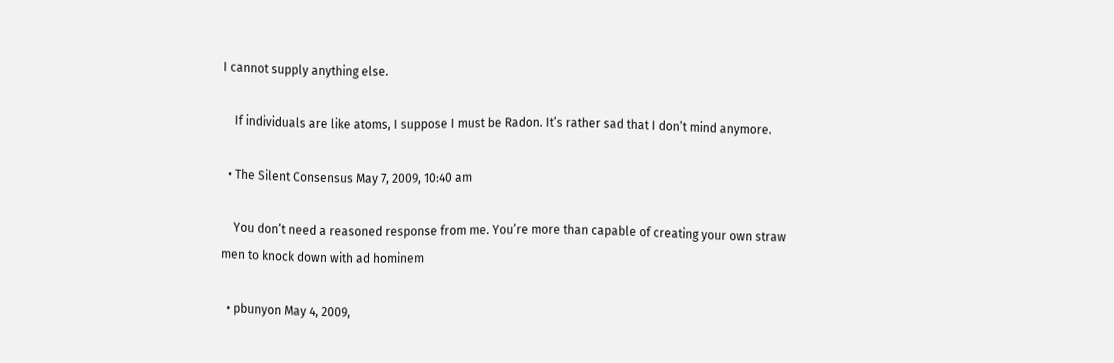I cannot supply anything else.

    If individuals are like atoms, I suppose I must be Radon. It’s rather sad that I don’t mind anymore.

  • The Silent Consensus May 7, 2009, 10:40 am

    You don’t need a reasoned response from me. You’re more than capable of creating your own straw men to knock down with ad hominem

  • pbunyon May 4, 2009,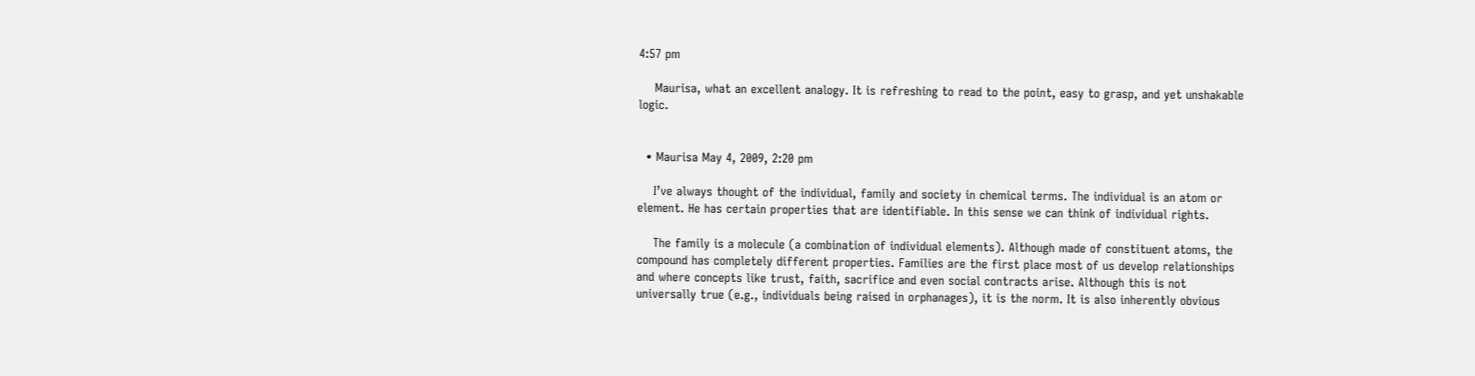4:57 pm

    Maurisa, what an excellent analogy. It is refreshing to read to the point, easy to grasp, and yet unshakable logic.


  • Maurisa May 4, 2009, 2:20 pm

    I’ve always thought of the individual, family and society in chemical terms. The individual is an atom or element. He has certain properties that are identifiable. In this sense we can think of individual rights.

    The family is a molecule (a combination of individual elements). Although made of constituent atoms, the compound has completely different properties. Families are the first place most of us develop relationships and where concepts like trust, faith, sacrifice and even social contracts arise. Although this is not universally true (e.g., individuals being raised in orphanages), it is the norm. It is also inherently obvious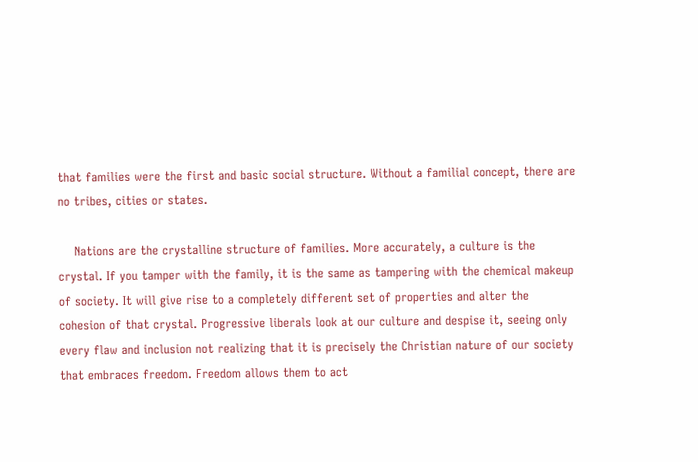that families were the first and basic social structure. Without a familial concept, there are no tribes, cities or states.

    Nations are the crystalline structure of families. More accurately, a culture is the crystal. If you tamper with the family, it is the same as tampering with the chemical makeup of society. It will give rise to a completely different set of properties and alter the cohesion of that crystal. Progressive liberals look at our culture and despise it, seeing only every flaw and inclusion not realizing that it is precisely the Christian nature of our society that embraces freedom. Freedom allows them to act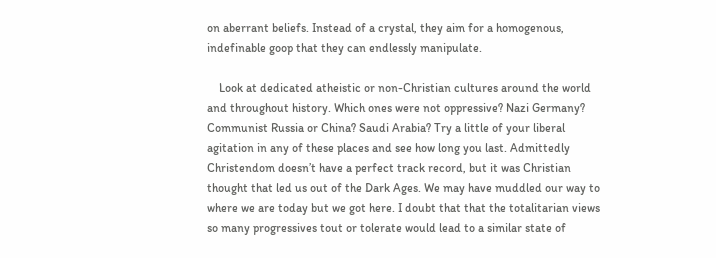on aberrant beliefs. Instead of a crystal, they aim for a homogenous, indefinable goop that they can endlessly manipulate.

    Look at dedicated atheistic or non-Christian cultures around the world and throughout history. Which ones were not oppressive? Nazi Germany? Communist Russia or China? Saudi Arabia? Try a little of your liberal agitation in any of these places and see how long you last. Admittedly Christendom doesn’t have a perfect track record, but it was Christian thought that led us out of the Dark Ages. We may have muddled our way to where we are today but we got here. I doubt that that the totalitarian views so many progressives tout or tolerate would lead to a similar state of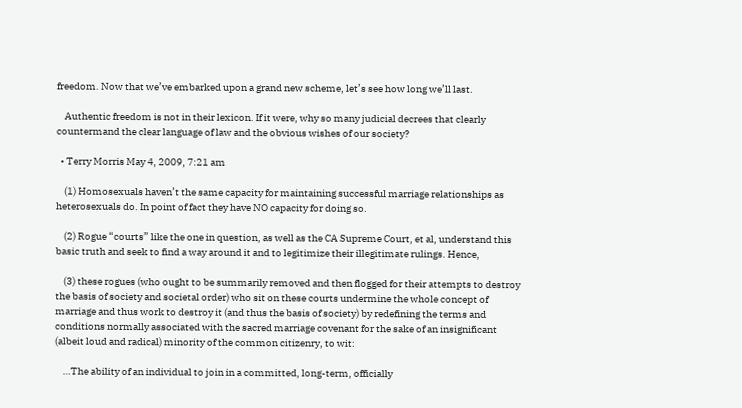freedom. Now that we’ve embarked upon a grand new scheme, let’s see how long we’ll last.

    Authentic freedom is not in their lexicon. If it were, why so many judicial decrees that clearly countermand the clear language of law and the obvious wishes of our society?

  • Terry Morris May 4, 2009, 7:21 am

    (1) Homosexuals haven’t the same capacity for maintaining successful marriage relationships as heterosexuals do. In point of fact they have NO capacity for doing so.

    (2) Rogue “courts” like the one in question, as well as the CA Supreme Court, et al, understand this basic truth and seek to find a way around it and to legitimize their illegitimate rulings. Hence,

    (3) these rogues (who ought to be summarily removed and then flogged for their attempts to destroy the basis of society and societal order) who sit on these courts undermine the whole concept of marriage and thus work to destroy it (and thus the basis of society) by redefining the terms and conditions normally associated with the sacred marriage covenant for the sake of an insignificant (albeit loud and radical) minority of the common citizenry, to wit:

    …The ability of an individual to join in a committed, long-term, officially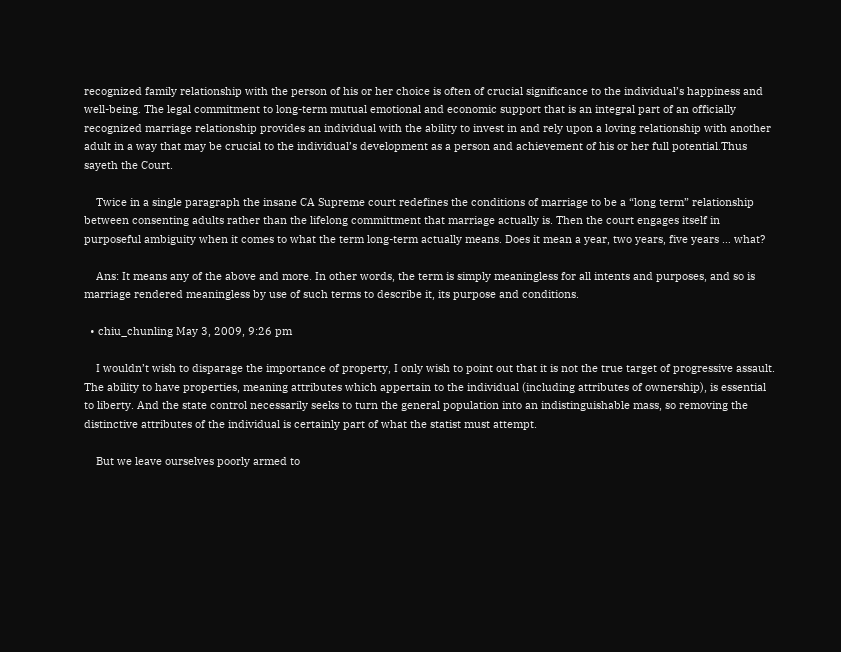recognized family relationship with the person of his or her choice is often of crucial significance to the individual’s happiness and well-being. The legal commitment to long-term mutual emotional and economic support that is an integral part of an officially recognized marriage relationship provides an individual with the ability to invest in and rely upon a loving relationship with another adult in a way that may be crucial to the individual’s development as a person and achievement of his or her full potential.Thus sayeth the Court.

    Twice in a single paragraph the insane CA Supreme court redefines the conditions of marriage to be a “long term” relationship between consenting adults rather than the lifelong committment that marriage actually is. Then the court engages itself in purposeful ambiguity when it comes to what the term long-term actually means. Does it mean a year, two years, five years … what?

    Ans: It means any of the above and more. In other words, the term is simply meaningless for all intents and purposes, and so is marriage rendered meaningless by use of such terms to describe it, its purpose and conditions.

  • chiu_chunling May 3, 2009, 9:26 pm

    I wouldn’t wish to disparage the importance of property, I only wish to point out that it is not the true target of progressive assault. The ability to have properties, meaning attributes which appertain to the individual (including attributes of ownership), is essential to liberty. And the state control necessarily seeks to turn the general population into an indistinguishable mass, so removing the distinctive attributes of the individual is certainly part of what the statist must attempt.

    But we leave ourselves poorly armed to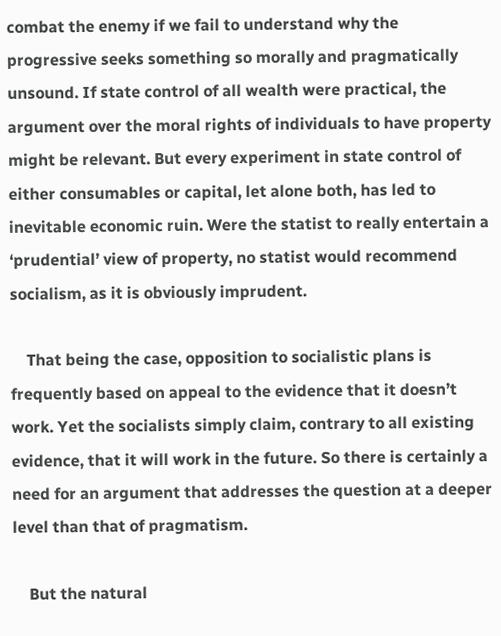combat the enemy if we fail to understand why the progressive seeks something so morally and pragmatically unsound. If state control of all wealth were practical, the argument over the moral rights of individuals to have property might be relevant. But every experiment in state control of either consumables or capital, let alone both, has led to inevitable economic ruin. Were the statist to really entertain a ‘prudential’ view of property, no statist would recommend socialism, as it is obviously imprudent.

    That being the case, opposition to socialistic plans is frequently based on appeal to the evidence that it doesn’t work. Yet the socialists simply claim, contrary to all existing evidence, that it will work in the future. So there is certainly a need for an argument that addresses the question at a deeper level than that of pragmatism.

    But the natural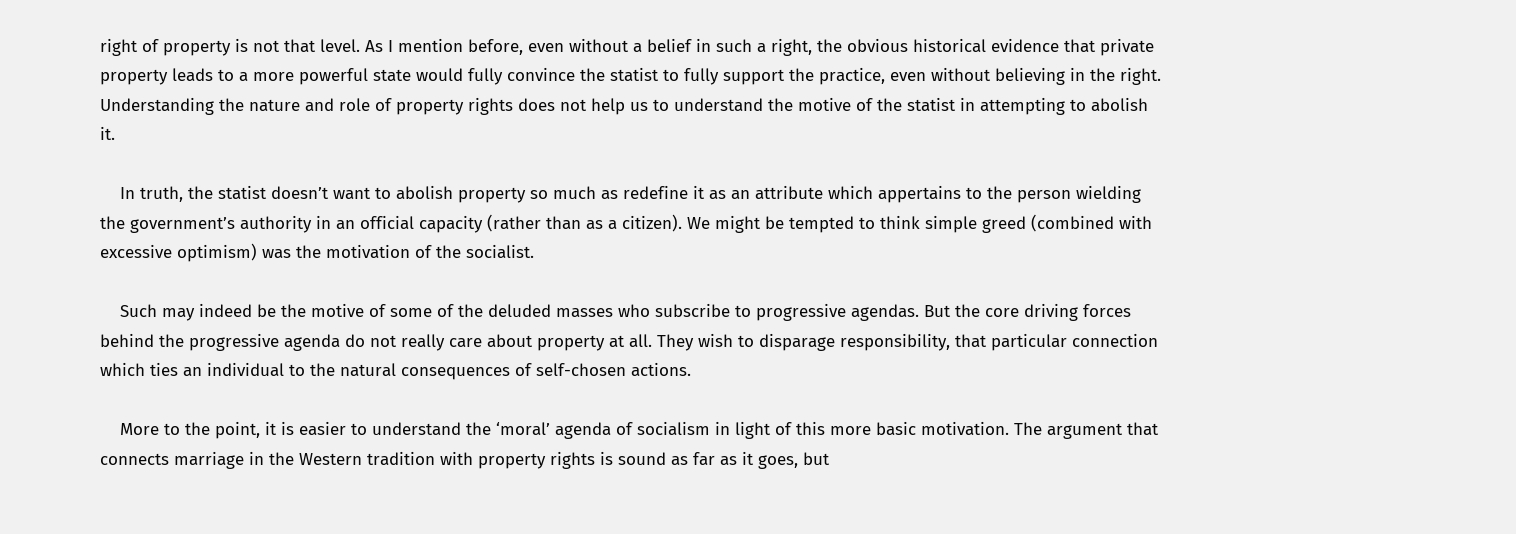right of property is not that level. As I mention before, even without a belief in such a right, the obvious historical evidence that private property leads to a more powerful state would fully convince the statist to fully support the practice, even without believing in the right. Understanding the nature and role of property rights does not help us to understand the motive of the statist in attempting to abolish it.

    In truth, the statist doesn’t want to abolish property so much as redefine it as an attribute which appertains to the person wielding the government’s authority in an official capacity (rather than as a citizen). We might be tempted to think simple greed (combined with excessive optimism) was the motivation of the socialist.

    Such may indeed be the motive of some of the deluded masses who subscribe to progressive agendas. But the core driving forces behind the progressive agenda do not really care about property at all. They wish to disparage responsibility, that particular connection which ties an individual to the natural consequences of self-chosen actions.

    More to the point, it is easier to understand the ‘moral’ agenda of socialism in light of this more basic motivation. The argument that connects marriage in the Western tradition with property rights is sound as far as it goes, but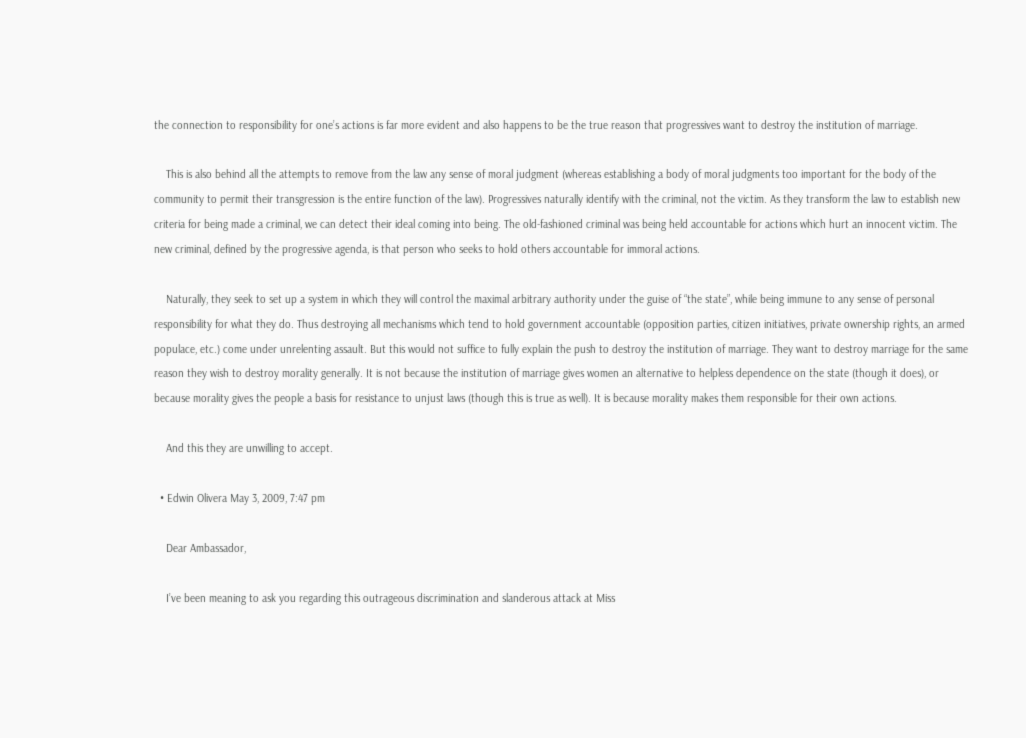the connection to responsibility for one’s actions is far more evident and also happens to be the true reason that progressives want to destroy the institution of marriage.

    This is also behind all the attempts to remove from the law any sense of moral judgment (whereas establishing a body of moral judgments too important for the body of the community to permit their transgression is the entire function of the law). Progressives naturally identify with the criminal, not the victim. As they transform the law to establish new criteria for being made a criminal, we can detect their ideal coming into being. The old-fashioned criminal was being held accountable for actions which hurt an innocent victim. The new criminal, defined by the progressive agenda, is that person who seeks to hold others accountable for immoral actions.

    Naturally, they seek to set up a system in which they will control the maximal arbitrary authority under the guise of “the state”, while being immune to any sense of personal responsibility for what they do. Thus destroying all mechanisms which tend to hold government accountable (opposition parties, citizen initiatives, private ownership rights, an armed populace, etc.) come under unrelenting assault. But this would not suffice to fully explain the push to destroy the institution of marriage. They want to destroy marriage for the same reason they wish to destroy morality generally. It is not because the institution of marriage gives women an alternative to helpless dependence on the state (though it does), or because morality gives the people a basis for resistance to unjust laws (though this is true as well). It is because morality makes them responsible for their own actions.

    And this they are unwilling to accept.

  • Edwin Olivera May 3, 2009, 7:47 pm

    Dear Ambassador,

    I’ve been meaning to ask you regarding this outrageous discrimination and slanderous attack at Miss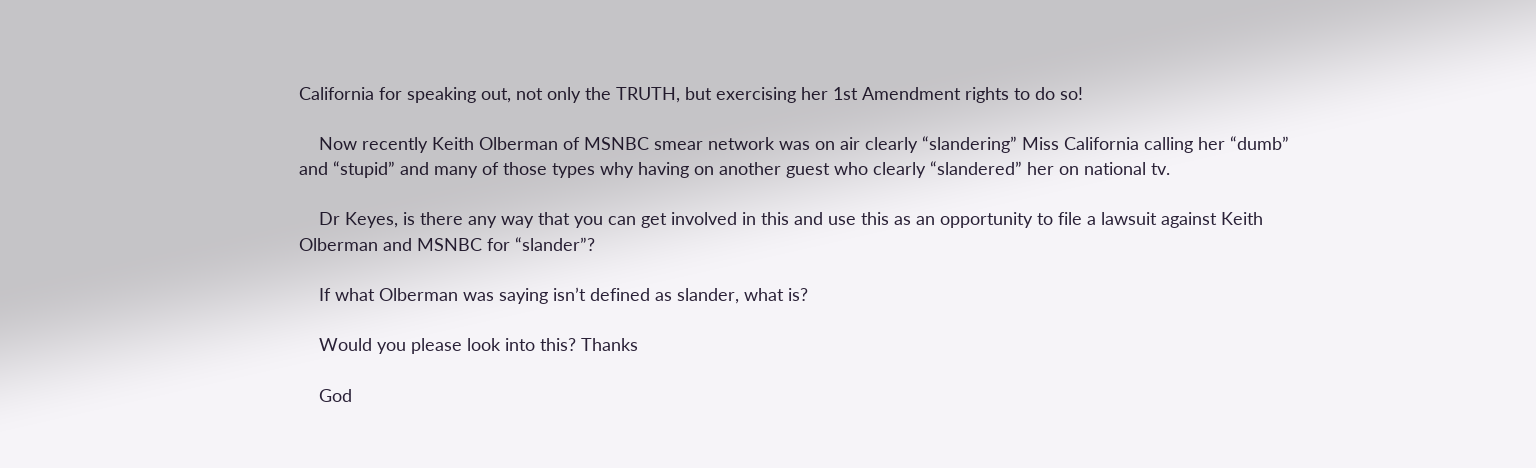California for speaking out, not only the TRUTH, but exercising her 1st Amendment rights to do so!

    Now recently Keith Olberman of MSNBC smear network was on air clearly “slandering” Miss California calling her “dumb” and “stupid” and many of those types why having on another guest who clearly “slandered” her on national tv.

    Dr Keyes, is there any way that you can get involved in this and use this as an opportunity to file a lawsuit against Keith Olberman and MSNBC for “slander”?

    If what Olberman was saying isn’t defined as slander, what is?

    Would you please look into this? Thanks

    God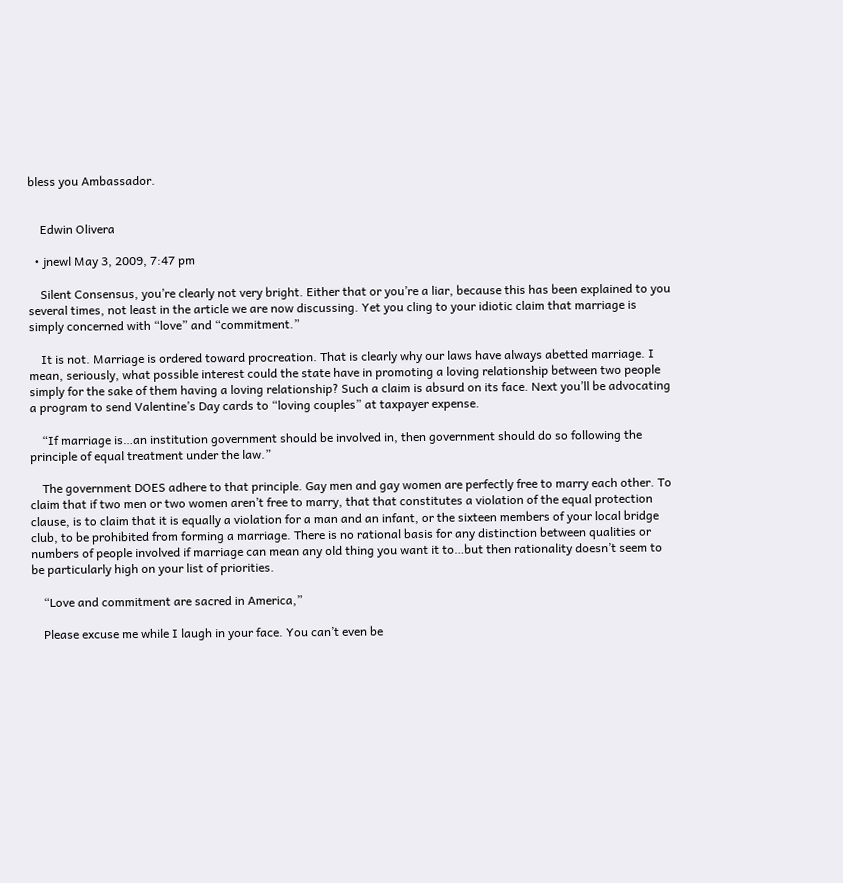bless you Ambassador.


    Edwin Olivera

  • jnewl May 3, 2009, 7:47 pm

    Silent Consensus, you’re clearly not very bright. Either that or you’re a liar, because this has been explained to you several times, not least in the article we are now discussing. Yet you cling to your idiotic claim that marriage is simply concerned with “love” and “commitment.”

    It is not. Marriage is ordered toward procreation. That is clearly why our laws have always abetted marriage. I mean, seriously, what possible interest could the state have in promoting a loving relationship between two people simply for the sake of them having a loving relationship? Such a claim is absurd on its face. Next you’ll be advocating a program to send Valentine’s Day cards to “loving couples” at taxpayer expense.

    “If marriage is…an institution government should be involved in, then government should do so following the principle of equal treatment under the law.”

    The government DOES adhere to that principle. Gay men and gay women are perfectly free to marry each other. To claim that if two men or two women aren’t free to marry, that that constitutes a violation of the equal protection clause, is to claim that it is equally a violation for a man and an infant, or the sixteen members of your local bridge club, to be prohibited from forming a marriage. There is no rational basis for any distinction between qualities or numbers of people involved if marriage can mean any old thing you want it to…but then rationality doesn’t seem to be particularly high on your list of priorities.

    “Love and commitment are sacred in America,”

    Please excuse me while I laugh in your face. You can’t even be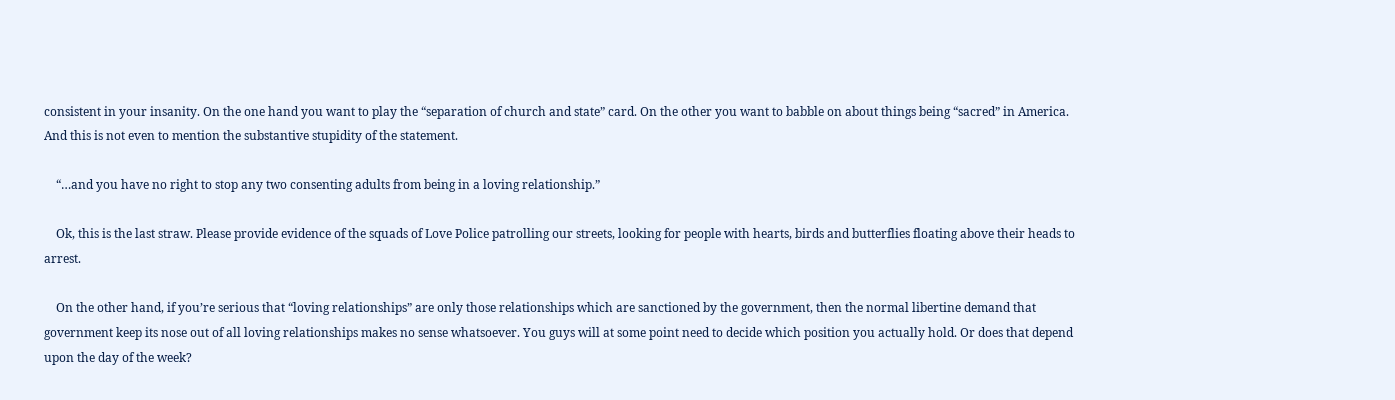consistent in your insanity. On the one hand you want to play the “separation of church and state” card. On the other you want to babble on about things being “sacred” in America. And this is not even to mention the substantive stupidity of the statement.

    “…and you have no right to stop any two consenting adults from being in a loving relationship.”

    Ok, this is the last straw. Please provide evidence of the squads of Love Police patrolling our streets, looking for people with hearts, birds and butterflies floating above their heads to arrest.

    On the other hand, if you’re serious that “loving relationships” are only those relationships which are sanctioned by the government, then the normal libertine demand that government keep its nose out of all loving relationships makes no sense whatsoever. You guys will at some point need to decide which position you actually hold. Or does that depend upon the day of the week?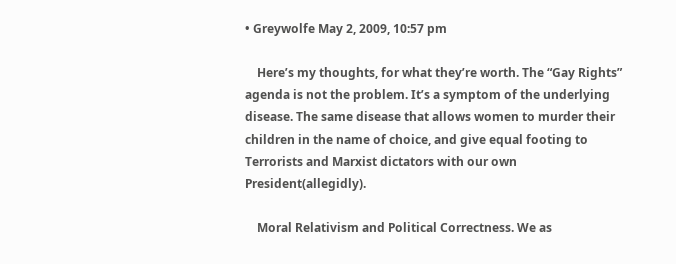• Greywolfe May 2, 2009, 10:57 pm

    Here’s my thoughts, for what they’re worth. The “Gay Rights” agenda is not the problem. It’s a symptom of the underlying disease. The same disease that allows women to murder their children in the name of choice, and give equal footing to Terrorists and Marxist dictators with our own President(allegidly).

    Moral Relativism and Political Correctness. We as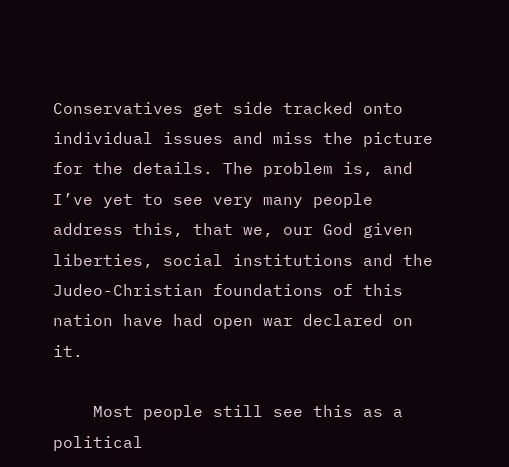Conservatives get side tracked onto individual issues and miss the picture for the details. The problem is, and I’ve yet to see very many people address this, that we, our God given liberties, social institutions and the Judeo-Christian foundations of this nation have had open war declared on it.

    Most people still see this as a political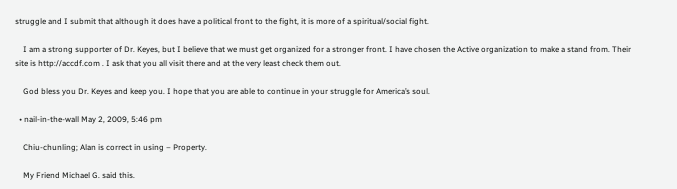struggle and I submit that although it does have a political front to the fight, it is more of a spiritual/social fight.

    I am a strong supporter of Dr. Keyes, but I believe that we must get organized for a stronger front. I have chosen the Active organization to make a stand from. Their site is http://accdf.com . I ask that you all visit there and at the very least check them out.

    God bless you Dr. Keyes and keep you. I hope that you are able to continue in your struggle for America’s soul.

  • nail-in-the-wall May 2, 2009, 5:46 pm

    Chiu-chunling; Alan is correct in using – Property.

    My Friend Michael G. said this.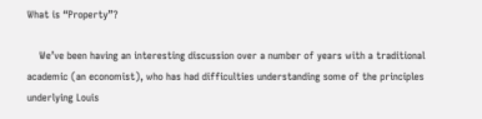What is “Property”?

    We’ve been having an interesting discussion over a number of years with a traditional academic (an economist), who has had difficulties understanding some of the principles underlying Louis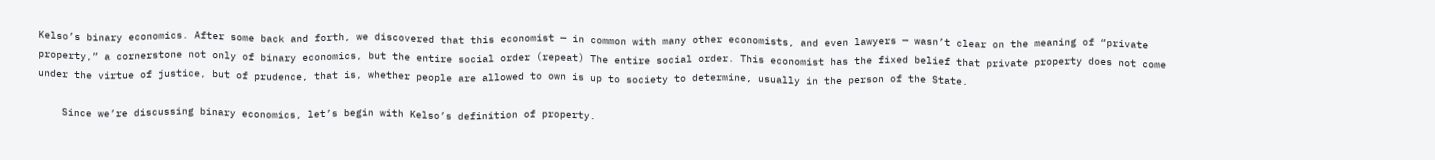Kelso’s binary economics. After some back and forth, we discovered that this economist — in common with many other economists, and even lawyers — wasn’t clear on the meaning of “private property,” a cornerstone not only of binary economics, but the entire social order (repeat) The entire social order. This economist has the fixed belief that private property does not come under the virtue of justice, but of prudence, that is, whether people are allowed to own is up to society to determine, usually in the person of the State.

    Since we’re discussing binary economics, let’s begin with Kelso’s definition of property.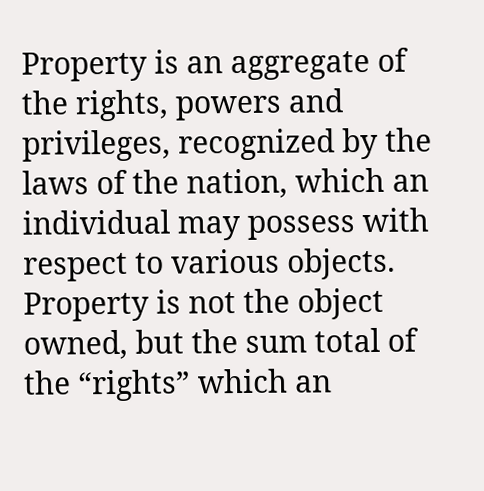Property is an aggregate of the rights, powers and privileges, recognized by the laws of the nation, which an individual may possess with respect to various objects. Property is not the object owned, but the sum total of the “rights” which an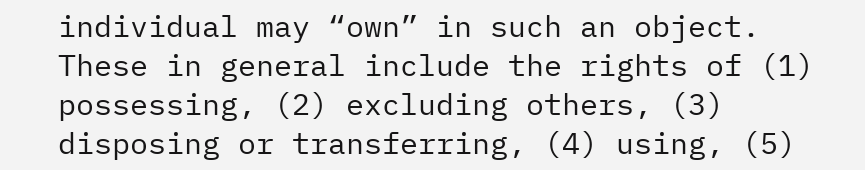individual may “own” in such an object. These in general include the rights of (1) possessing, (2) excluding others, (3) disposing or transferring, (4) using, (5)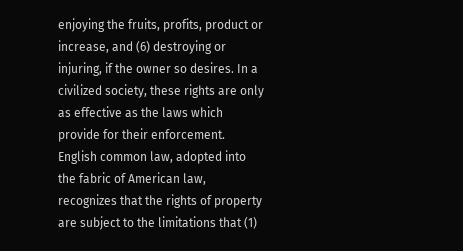enjoying the fruits, profits, product or increase, and (6) destroying or injuring, if the owner so desires. In a civilized society, these rights are only as effective as the laws which provide for their enforcement. English common law, adopted into the fabric of American law, recognizes that the rights of property are subject to the limitations that (1)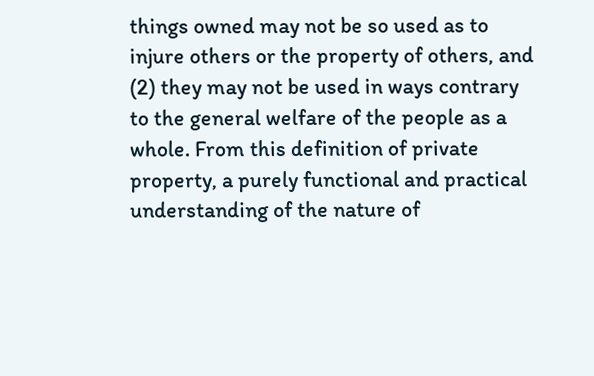things owned may not be so used as to injure others or the property of others, and (2) they may not be used in ways contrary to the general welfare of the people as a whole. From this definition of private property, a purely functional and practical understanding of the nature of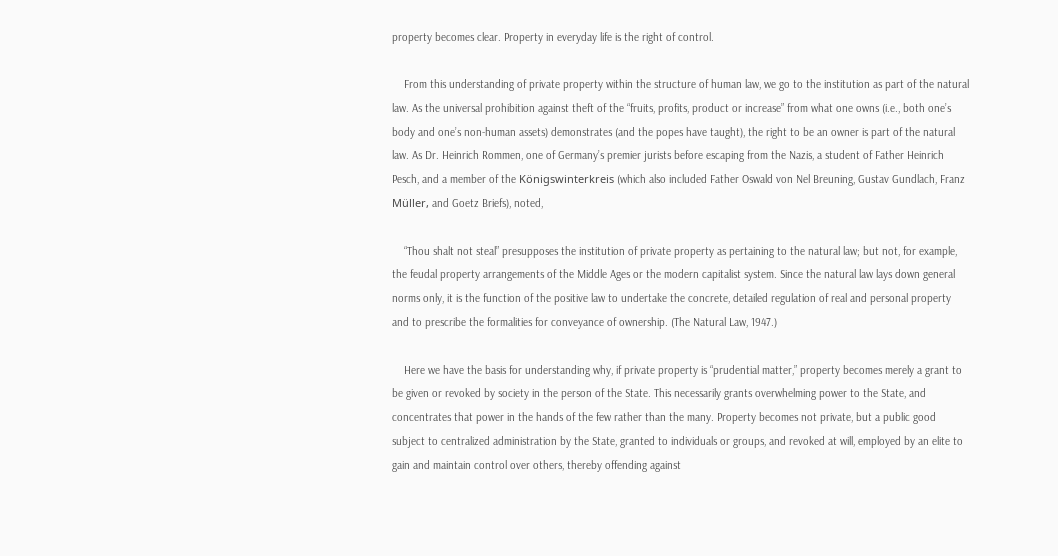property becomes clear. Property in everyday life is the right of control.

    From this understanding of private property within the structure of human law, we go to the institution as part of the natural law. As the universal prohibition against theft of the “fruits, profits, product or increase” from what one owns (i.e., both one’s body and one’s non-human assets) demonstrates (and the popes have taught), the right to be an owner is part of the natural law. As Dr. Heinrich Rommen, one of Germany’s premier jurists before escaping from the Nazis, a student of Father Heinrich Pesch, and a member of the Königswinterkreis (which also included Father Oswald von Nel Breuning, Gustav Gundlach, Franz Müller, and Goetz Briefs), noted,

    “Thou shalt not steal” presupposes the institution of private property as pertaining to the natural law; but not, for example, the feudal property arrangements of the Middle Ages or the modern capitalist system. Since the natural law lays down general norms only, it is the function of the positive law to undertake the concrete, detailed regulation of real and personal property and to prescribe the formalities for conveyance of ownership. (The Natural Law, 1947.)

    Here we have the basis for understanding why, if private property is “prudential matter,” property becomes merely a grant to be given or revoked by society in the person of the State. This necessarily grants overwhelming power to the State, and concentrates that power in the hands of the few rather than the many. Property becomes not private, but a public good subject to centralized administration by the State, granted to individuals or groups, and revoked at will, employed by an elite to gain and maintain control over others, thereby offending against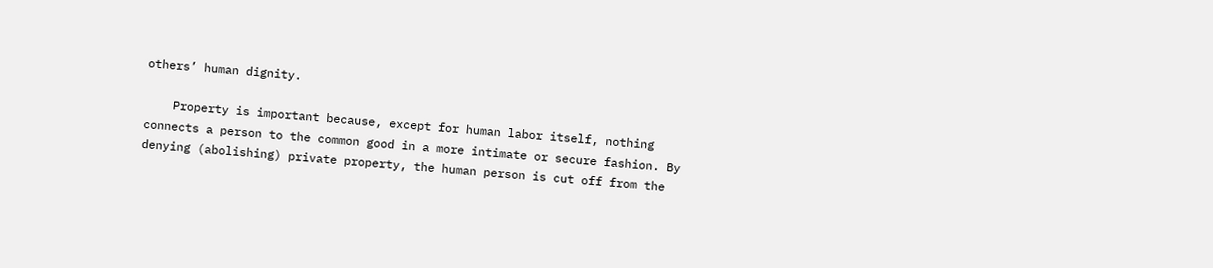others’ human dignity.

    Property is important because, except for human labor itself, nothing connects a person to the common good in a more intimate or secure fashion. By denying (abolishing) private property, the human person is cut off from the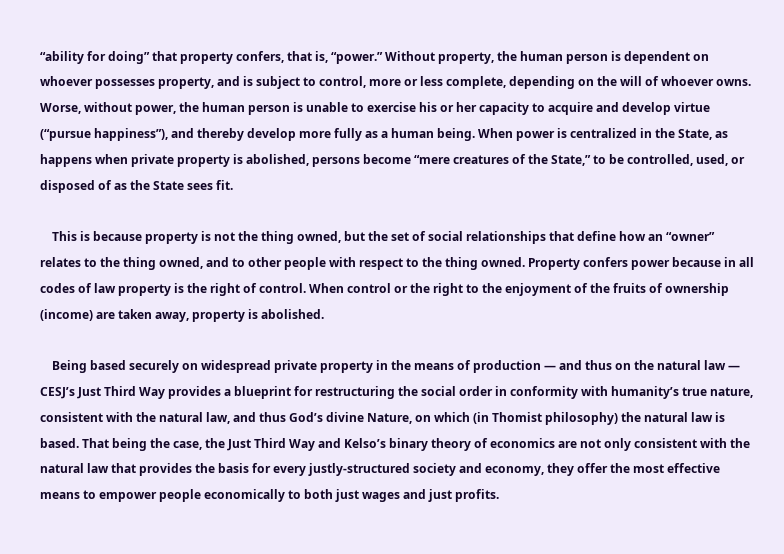“ability for doing” that property confers, that is, “power.” Without property, the human person is dependent on whoever possesses property, and is subject to control, more or less complete, depending on the will of whoever owns. Worse, without power, the human person is unable to exercise his or her capacity to acquire and develop virtue (“pursue happiness”), and thereby develop more fully as a human being. When power is centralized in the State, as happens when private property is abolished, persons become “mere creatures of the State,” to be controlled, used, or disposed of as the State sees fit.

    This is because property is not the thing owned, but the set of social relationships that define how an “owner” relates to the thing owned, and to other people with respect to the thing owned. Property confers power because in all codes of law property is the right of control. When control or the right to the enjoyment of the fruits of ownership (income) are taken away, property is abolished.

    Being based securely on widespread private property in the means of production — and thus on the natural law — CESJ’s Just Third Way provides a blueprint for restructuring the social order in conformity with humanity’s true nature, consistent with the natural law, and thus God’s divine Nature, on which (in Thomist philosophy) the natural law is based. That being the case, the Just Third Way and Kelso’s binary theory of economics are not only consistent with the natural law that provides the basis for every justly-structured society and economy, they offer the most effective means to empower people economically to both just wages and just profits.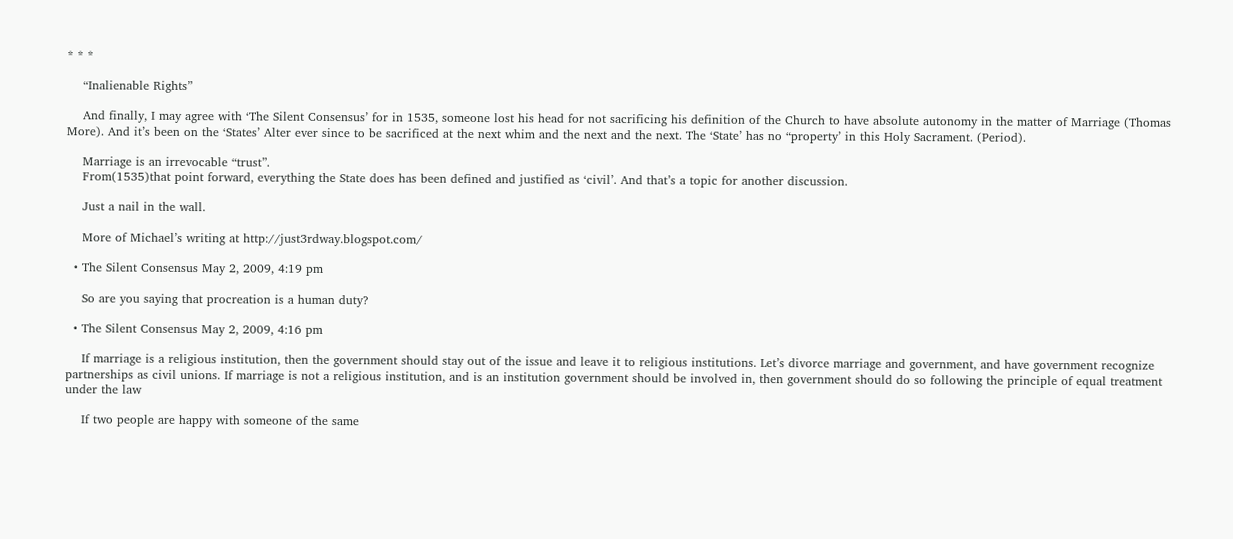* * *

    “Inalienable Rights”

    And finally, I may agree with ‘The Silent Consensus’ for in 1535, someone lost his head for not sacrificing his definition of the Church to have absolute autonomy in the matter of Marriage (Thomas More). And it’s been on the ‘States’ Alter ever since to be sacrificed at the next whim and the next and the next. The ‘State’ has no “property’ in this Holy Sacrament. (Period).

    Marriage is an irrevocable “trust”.
    From(1535)that point forward, everything the State does has been defined and justified as ‘civil’. And that’s a topic for another discussion.

    Just a nail in the wall.

    More of Michael’s writing at http://just3rdway.blogspot.com/

  • The Silent Consensus May 2, 2009, 4:19 pm

    So are you saying that procreation is a human duty?

  • The Silent Consensus May 2, 2009, 4:16 pm

    If marriage is a religious institution, then the government should stay out of the issue and leave it to religious institutions. Let’s divorce marriage and government, and have government recognize partnerships as civil unions. If marriage is not a religious institution, and is an institution government should be involved in, then government should do so following the principle of equal treatment under the law

    If two people are happy with someone of the same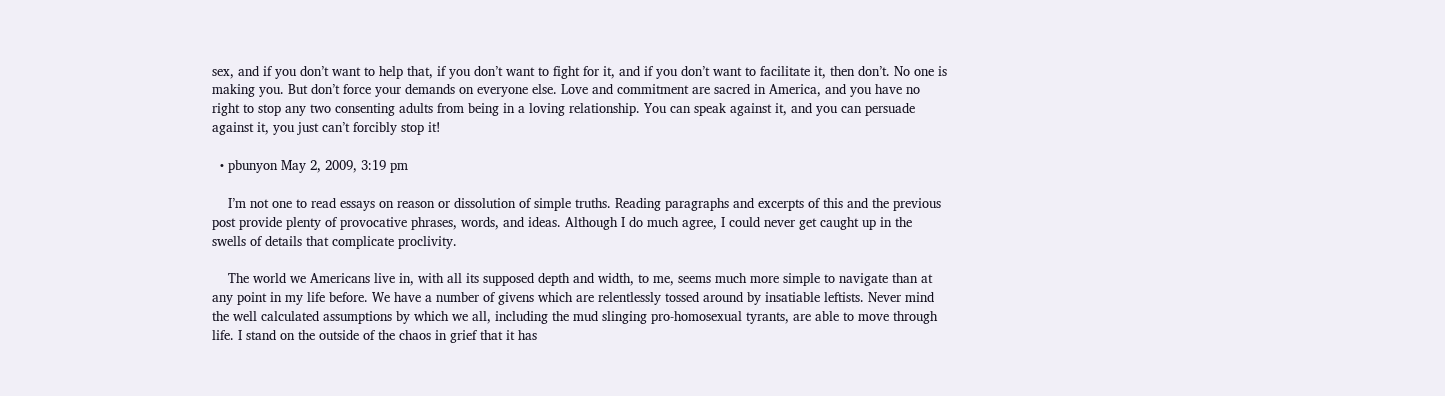sex, and if you don’t want to help that, if you don’t want to fight for it, and if you don’t want to facilitate it, then don’t. No one is making you. But don’t force your demands on everyone else. Love and commitment are sacred in America, and you have no right to stop any two consenting adults from being in a loving relationship. You can speak against it, and you can persuade against it, you just can’t forcibly stop it!

  • pbunyon May 2, 2009, 3:19 pm

    I’m not one to read essays on reason or dissolution of simple truths. Reading paragraphs and excerpts of this and the previous post provide plenty of provocative phrases, words, and ideas. Although I do much agree, I could never get caught up in the swells of details that complicate proclivity.

    The world we Americans live in, with all its supposed depth and width, to me, seems much more simple to navigate than at any point in my life before. We have a number of givens which are relentlessly tossed around by insatiable leftists. Never mind the well calculated assumptions by which we all, including the mud slinging pro-homosexual tyrants, are able to move through life. I stand on the outside of the chaos in grief that it has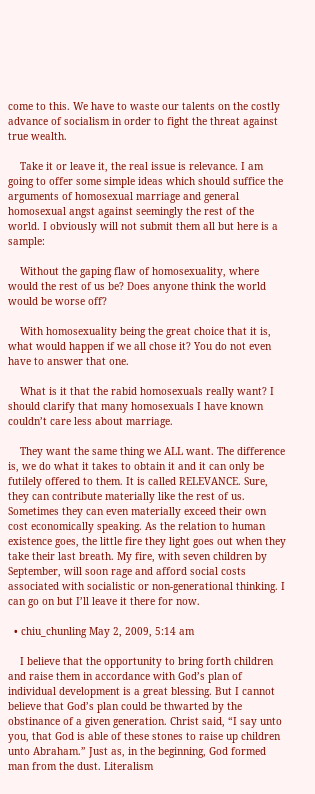come to this. We have to waste our talents on the costly advance of socialism in order to fight the threat against true wealth.

    Take it or leave it, the real issue is relevance. I am going to offer some simple ideas which should suffice the arguments of homosexual marriage and general homosexual angst against seemingly the rest of the world. I obviously will not submit them all but here is a sample:

    Without the gaping flaw of homosexuality, where would the rest of us be? Does anyone think the world would be worse off?

    With homosexuality being the great choice that it is, what would happen if we all chose it? You do not even have to answer that one.

    What is it that the rabid homosexuals really want? I should clarify that many homosexuals I have known couldn’t care less about marriage.

    They want the same thing we ALL want. The difference is, we do what it takes to obtain it and it can only be futilely offered to them. It is called RELEVANCE. Sure, they can contribute materially like the rest of us. Sometimes they can even materially exceed their own cost economically speaking. As the relation to human existence goes, the little fire they light goes out when they take their last breath. My fire, with seven children by September, will soon rage and afford social costs associated with socialistic or non-generational thinking. I can go on but I’ll leave it there for now.

  • chiu_chunling May 2, 2009, 5:14 am

    I believe that the opportunity to bring forth children and raise them in accordance with God’s plan of individual development is a great blessing. But I cannot believe that God’s plan could be thwarted by the obstinance of a given generation. Christ said, “I say unto you, that God is able of these stones to raise up children unto Abraham.” Just as, in the beginning, God formed man from the dust. Literalism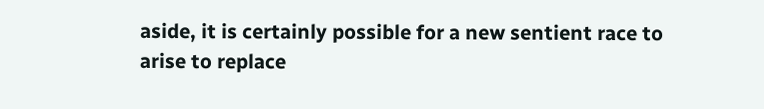aside, it is certainly possible for a new sentient race to arise to replace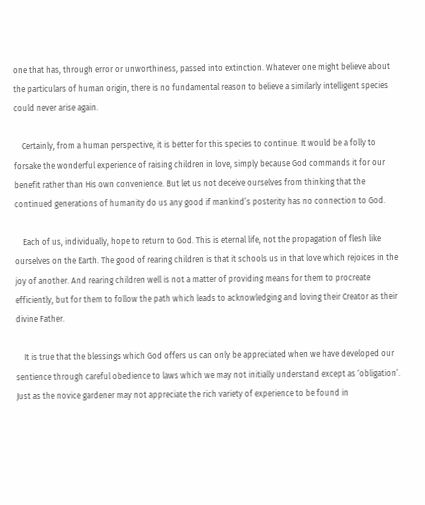one that has, through error or unworthiness, passed into extinction. Whatever one might believe about the particulars of human origin, there is no fundamental reason to believe a similarly intelligent species could never arise again.

    Certainly, from a human perspective, it is better for this species to continue. It would be a folly to forsake the wonderful experience of raising children in love, simply because God commands it for our benefit rather than His own convenience. But let us not deceive ourselves from thinking that the continued generations of humanity do us any good if mankind’s posterity has no connection to God.

    Each of us, individually, hope to return to God. This is eternal life, not the propagation of flesh like ourselves on the Earth. The good of rearing children is that it schools us in that love which rejoices in the joy of another. And rearing children well is not a matter of providing means for them to procreate efficiently, but for them to follow the path which leads to acknowledging and loving their Creator as their divine Father.

    It is true that the blessings which God offers us can only be appreciated when we have developed our sentience through careful obedience to laws which we may not initially understand except as ‘obligation’. Just as the novice gardener may not appreciate the rich variety of experience to be found in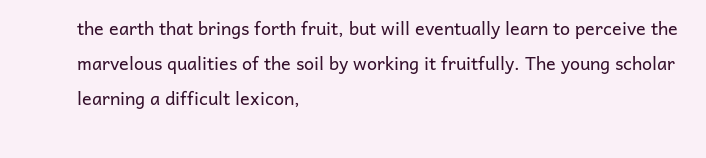the earth that brings forth fruit, but will eventually learn to perceive the marvelous qualities of the soil by working it fruitfully. The young scholar learning a difficult lexicon,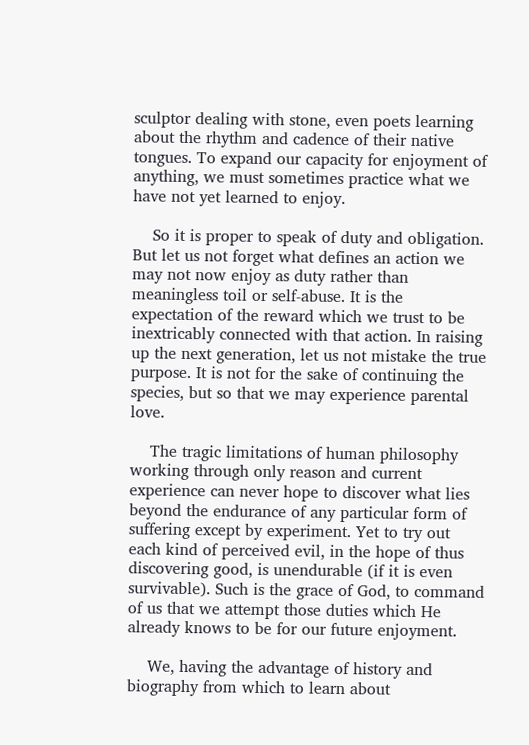sculptor dealing with stone, even poets learning about the rhythm and cadence of their native tongues. To expand our capacity for enjoyment of anything, we must sometimes practice what we have not yet learned to enjoy.

    So it is proper to speak of duty and obligation. But let us not forget what defines an action we may not now enjoy as duty rather than meaningless toil or self-abuse. It is the expectation of the reward which we trust to be inextricably connected with that action. In raising up the next generation, let us not mistake the true purpose. It is not for the sake of continuing the species, but so that we may experience parental love.

    The tragic limitations of human philosophy working through only reason and current experience can never hope to discover what lies beyond the endurance of any particular form of suffering except by experiment. Yet to try out each kind of perceived evil, in the hope of thus discovering good, is unendurable (if it is even survivable). Such is the grace of God, to command of us that we attempt those duties which He already knows to be for our future enjoyment.

    We, having the advantage of history and biography from which to learn about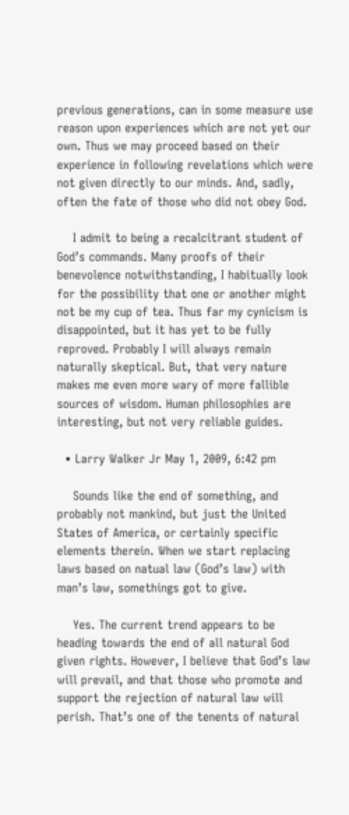previous generations, can in some measure use reason upon experiences which are not yet our own. Thus we may proceed based on their experience in following revelations which were not given directly to our minds. And, sadly, often the fate of those who did not obey God.

    I admit to being a recalcitrant student of God’s commands. Many proofs of their benevolence notwithstanding, I habitually look for the possibility that one or another might not be my cup of tea. Thus far my cynicism is disappointed, but it has yet to be fully reproved. Probably I will always remain naturally skeptical. But, that very nature makes me even more wary of more fallible sources of wisdom. Human philosophies are interesting, but not very reliable guides.

  • Larry Walker Jr May 1, 2009, 6:42 pm

    Sounds like the end of something, and probably not mankind, but just the United States of America, or certainly specific elements therein. When we start replacing laws based on natual law (God’s law) with man’s law, somethings got to give.

    Yes. The current trend appears to be heading towards the end of all natural God given rights. However, I believe that God’s law will prevail, and that those who promote and support the rejection of natural law will perish. That’s one of the tenents of natural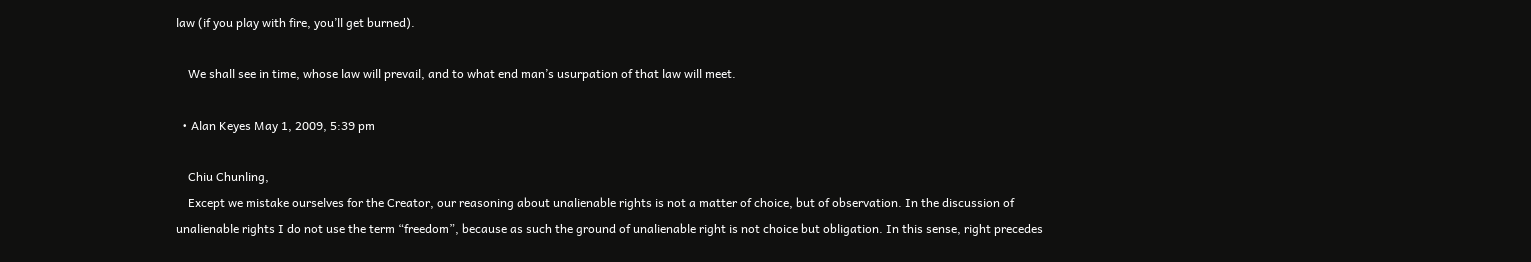law (if you play with fire, you’ll get burned).

    We shall see in time, whose law will prevail, and to what end man’s usurpation of that law will meet.

  • Alan Keyes May 1, 2009, 5:39 pm

    Chiu Chunling,
    Except we mistake ourselves for the Creator, our reasoning about unalienable rights is not a matter of choice, but of observation. In the discussion of unalienable rights I do not use the term “freedom”, because as such the ground of unalienable right is not choice but obligation. In this sense, right precedes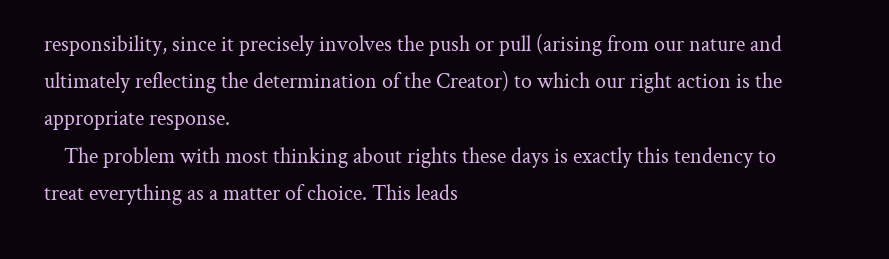responsibility, since it precisely involves the push or pull (arising from our nature and ultimately reflecting the determination of the Creator) to which our right action is the appropriate response.
    The problem with most thinking about rights these days is exactly this tendency to treat everything as a matter of choice. This leads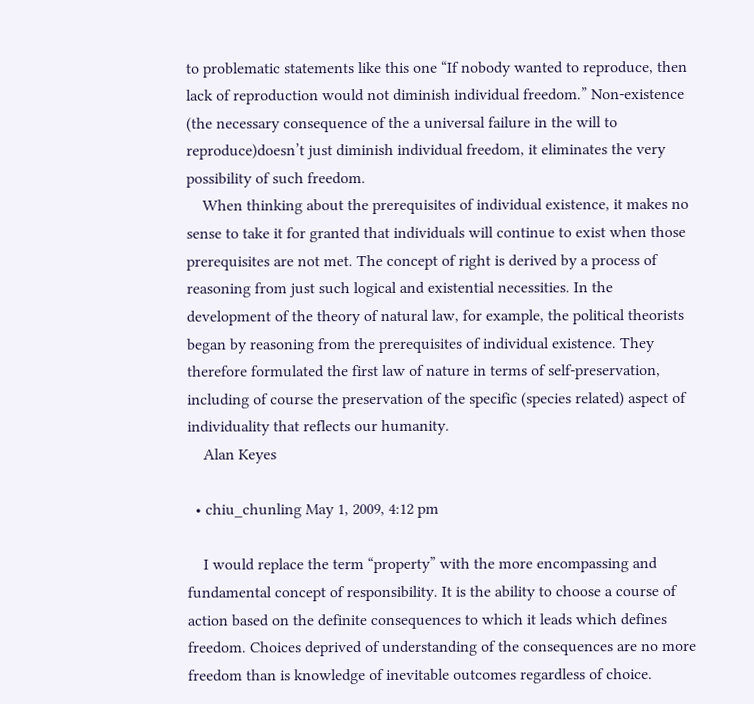to problematic statements like this one “If nobody wanted to reproduce, then lack of reproduction would not diminish individual freedom.” Non-existence (the necessary consequence of the a universal failure in the will to reproduce)doesn’t just diminish individual freedom, it eliminates the very possibility of such freedom.
    When thinking about the prerequisites of individual existence, it makes no sense to take it for granted that individuals will continue to exist when those prerequisites are not met. The concept of right is derived by a process of reasoning from just such logical and existential necessities. In the development of the theory of natural law, for example, the political theorists began by reasoning from the prerequisites of individual existence. They therefore formulated the first law of nature in terms of self-preservation, including of course the preservation of the specific (species related) aspect of individuality that reflects our humanity.
    Alan Keyes

  • chiu_chunling May 1, 2009, 4:12 pm

    I would replace the term “property” with the more encompassing and fundamental concept of responsibility. It is the ability to choose a course of action based on the definite consequences to which it leads which defines freedom. Choices deprived of understanding of the consequences are no more freedom than is knowledge of inevitable outcomes regardless of choice.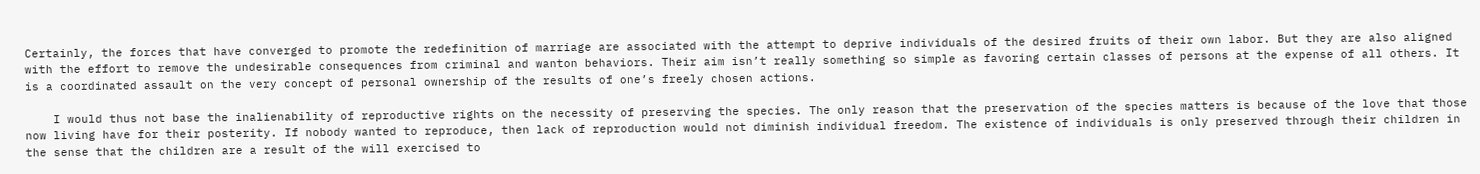Certainly, the forces that have converged to promote the redefinition of marriage are associated with the attempt to deprive individuals of the desired fruits of their own labor. But they are also aligned with the effort to remove the undesirable consequences from criminal and wanton behaviors. Their aim isn’t really something so simple as favoring certain classes of persons at the expense of all others. It is a coordinated assault on the very concept of personal ownership of the results of one’s freely chosen actions.

    I would thus not base the inalienability of reproductive rights on the necessity of preserving the species. The only reason that the preservation of the species matters is because of the love that those now living have for their posterity. If nobody wanted to reproduce, then lack of reproduction would not diminish individual freedom. The existence of individuals is only preserved through their children in the sense that the children are a result of the will exercised to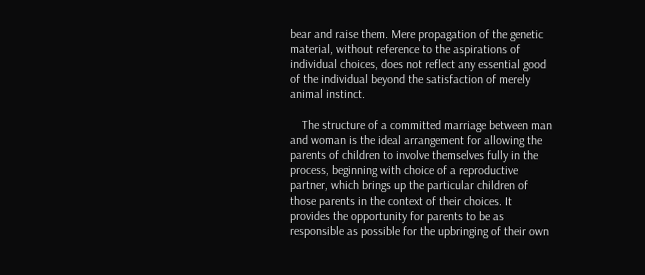bear and raise them. Mere propagation of the genetic material, without reference to the aspirations of individual choices, does not reflect any essential good of the individual beyond the satisfaction of merely animal instinct.

    The structure of a committed marriage between man and woman is the ideal arrangement for allowing the parents of children to involve themselves fully in the process, beginning with choice of a reproductive partner, which brings up the particular children of those parents in the context of their choices. It provides the opportunity for parents to be as responsible as possible for the upbringing of their own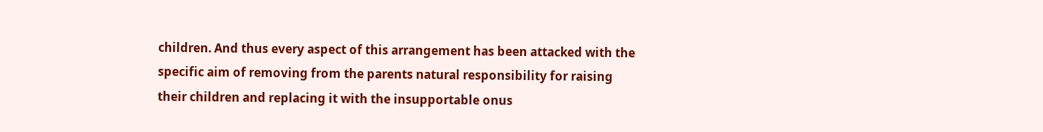children. And thus every aspect of this arrangement has been attacked with the specific aim of removing from the parents natural responsibility for raising their children and replacing it with the insupportable onus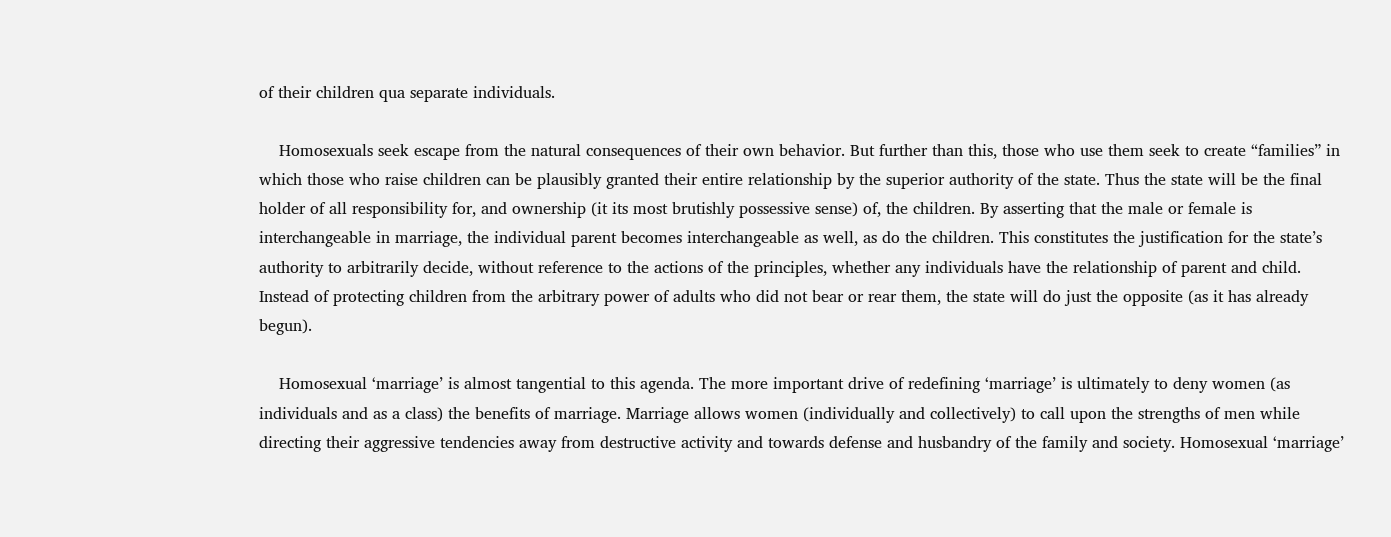of their children qua separate individuals.

    Homosexuals seek escape from the natural consequences of their own behavior. But further than this, those who use them seek to create “families” in which those who raise children can be plausibly granted their entire relationship by the superior authority of the state. Thus the state will be the final holder of all responsibility for, and ownership (it its most brutishly possessive sense) of, the children. By asserting that the male or female is interchangeable in marriage, the individual parent becomes interchangeable as well, as do the children. This constitutes the justification for the state’s authority to arbitrarily decide, without reference to the actions of the principles, whether any individuals have the relationship of parent and child. Instead of protecting children from the arbitrary power of adults who did not bear or rear them, the state will do just the opposite (as it has already begun).

    Homosexual ‘marriage’ is almost tangential to this agenda. The more important drive of redefining ‘marriage’ is ultimately to deny women (as individuals and as a class) the benefits of marriage. Marriage allows women (individually and collectively) to call upon the strengths of men while directing their aggressive tendencies away from destructive activity and towards defense and husbandry of the family and society. Homosexual ‘marriage’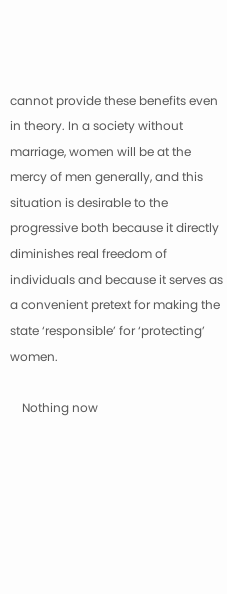cannot provide these benefits even in theory. In a society without marriage, women will be at the mercy of men generally, and this situation is desirable to the progressive both because it directly diminishes real freedom of individuals and because it serves as a convenient pretext for making the state ‘responsible’ for ‘protecting’ women.

    Nothing now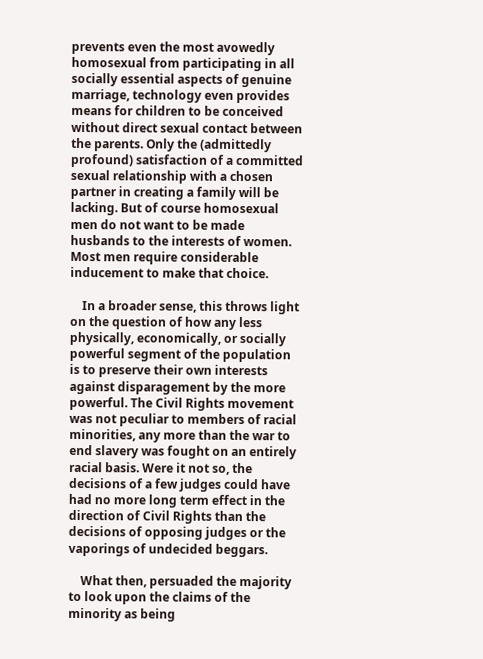prevents even the most avowedly homosexual from participating in all socially essential aspects of genuine marriage, technology even provides means for children to be conceived without direct sexual contact between the parents. Only the (admittedly profound) satisfaction of a committed sexual relationship with a chosen partner in creating a family will be lacking. But of course homosexual men do not want to be made husbands to the interests of women. Most men require considerable inducement to make that choice.

    In a broader sense, this throws light on the question of how any less physically, economically, or socially powerful segment of the population is to preserve their own interests against disparagement by the more powerful. The Civil Rights movement was not peculiar to members of racial minorities, any more than the war to end slavery was fought on an entirely racial basis. Were it not so, the decisions of a few judges could have had no more long term effect in the direction of Civil Rights than the decisions of opposing judges or the vaporings of undecided beggars.

    What then, persuaded the majority to look upon the claims of the minority as being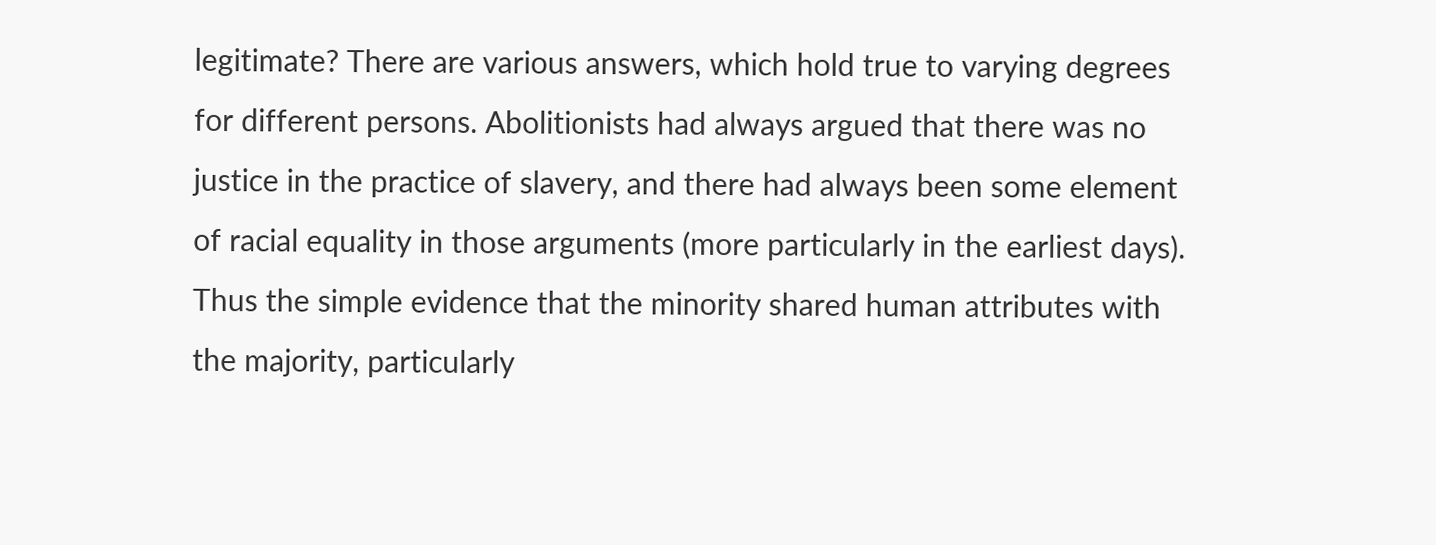legitimate? There are various answers, which hold true to varying degrees for different persons. Abolitionists had always argued that there was no justice in the practice of slavery, and there had always been some element of racial equality in those arguments (more particularly in the earliest days). Thus the simple evidence that the minority shared human attributes with the majority, particularly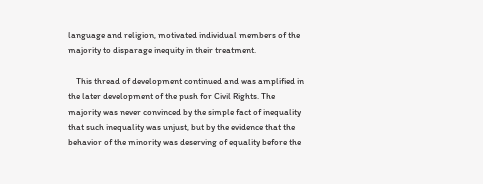language and religion, motivated individual members of the majority to disparage inequity in their treatment.

    This thread of development continued and was amplified in the later development of the push for Civil Rights. The majority was never convinced by the simple fact of inequality that such inequality was unjust, but by the evidence that the behavior of the minority was deserving of equality before the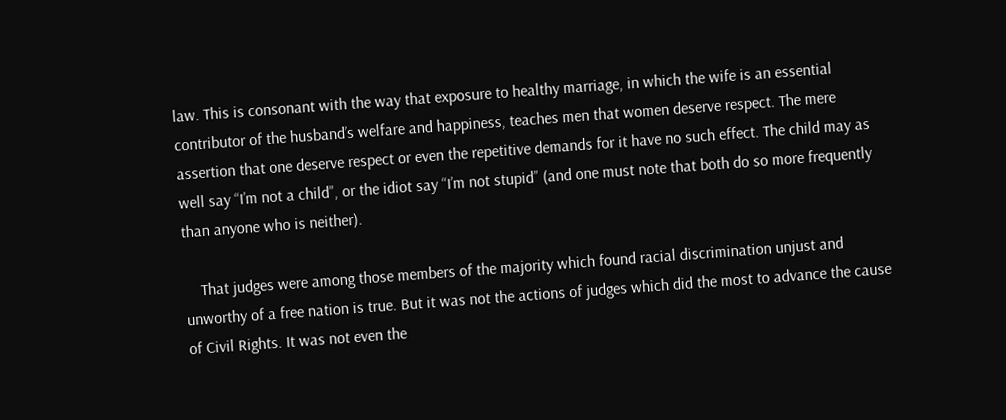law. This is consonant with the way that exposure to healthy marriage, in which the wife is an essential contributor of the husband’s welfare and happiness, teaches men that women deserve respect. The mere assertion that one deserve respect or even the repetitive demands for it have no such effect. The child may as well say “I’m not a child”, or the idiot say “I’m not stupid” (and one must note that both do so more frequently than anyone who is neither).

    That judges were among those members of the majority which found racial discrimination unjust and unworthy of a free nation is true. But it was not the actions of judges which did the most to advance the cause of Civil Rights. It was not even the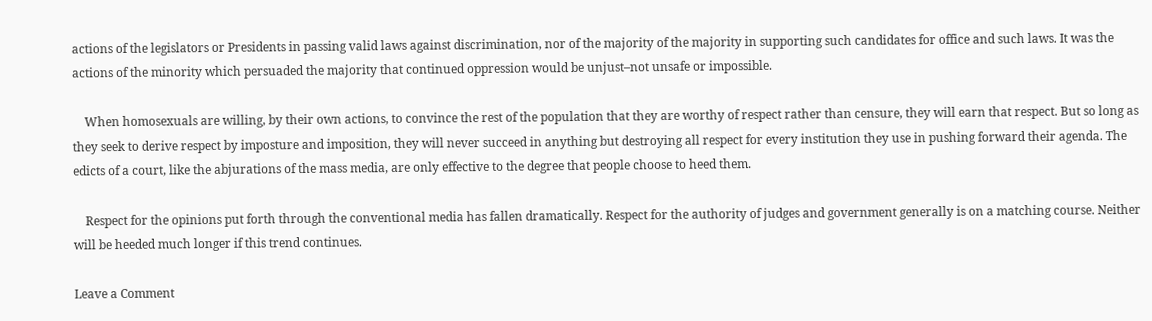actions of the legislators or Presidents in passing valid laws against discrimination, nor of the majority of the majority in supporting such candidates for office and such laws. It was the actions of the minority which persuaded the majority that continued oppression would be unjust–not unsafe or impossible.

    When homosexuals are willing, by their own actions, to convince the rest of the population that they are worthy of respect rather than censure, they will earn that respect. But so long as they seek to derive respect by imposture and imposition, they will never succeed in anything but destroying all respect for every institution they use in pushing forward their agenda. The edicts of a court, like the abjurations of the mass media, are only effective to the degree that people choose to heed them.

    Respect for the opinions put forth through the conventional media has fallen dramatically. Respect for the authority of judges and government generally is on a matching course. Neither will be heeded much longer if this trend continues.

Leave a Comment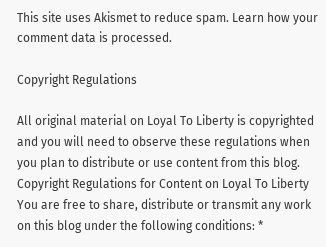This site uses Akismet to reduce spam. Learn how your comment data is processed.

Copyright Regulations

All original material on Loyal To Liberty is copyrighted and you will need to observe these regulations when you plan to distribute or use content from this blog. Copyright Regulations for Content on Loyal To Liberty You are free to share, distribute or transmit any work on this blog under the following conditions: *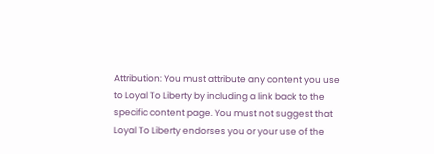Attribution: You must attribute any content you use to Loyal To Liberty by including a link back to the specific content page. You must not suggest that Loyal To Liberty endorses you or your use of the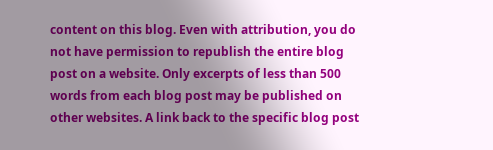content on this blog. Even with attribution, you do not have permission to republish the entire blog post on a website. Only excerpts of less than 500 words from each blog post may be published on other websites. A link back to the specific blog post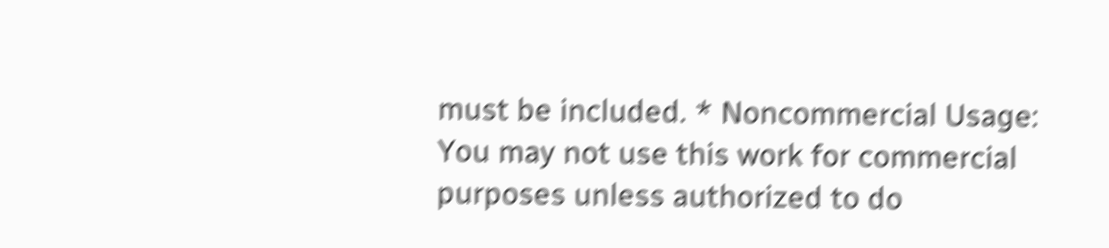must be included. * Noncommercial Usage: You may not use this work for commercial purposes unless authorized to do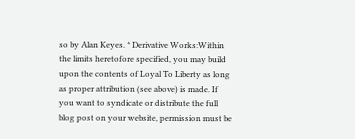so by Alan Keyes. * Derivative Works:Within the limits heretofore specified, you may build upon the contents of Loyal To Liberty as long as proper attribution (see above) is made. If you want to syndicate or distribute the full blog post on your website, permission must be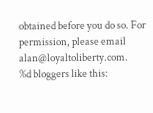obtained before you do so. For permission, please email alan@loyaltoliberty.com.
%d bloggers like this: